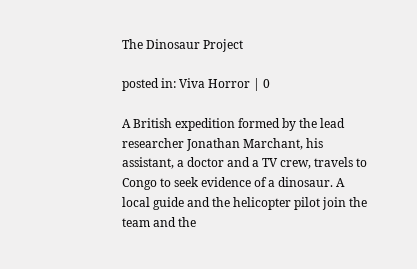The Dinosaur Project

posted in: Viva Horror | 0

A British expedition formed by the lead researcher Jonathan Marchant, his assistant, a doctor and a TV crew, travels to Congo to seek evidence of a dinosaur. A local guide and the helicopter pilot join the team and the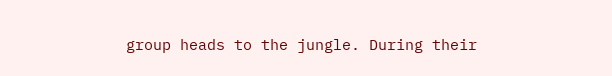group heads to the jungle. During their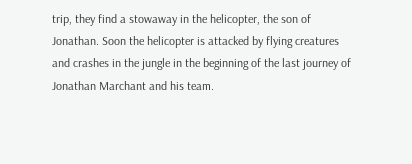trip, they find a stowaway in the helicopter, the son of Jonathan. Soon the helicopter is attacked by flying creatures and crashes in the jungle in the beginning of the last journey of Jonathan Marchant and his team.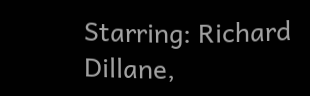Starring: Richard Dillane,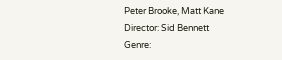Peter Brooke, Matt Kane
Director: Sid Bennett
Genre: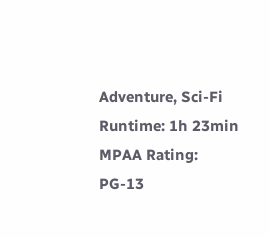Adventure, Sci-Fi
Runtime: 1h 23min
MPAA Rating: PG-13